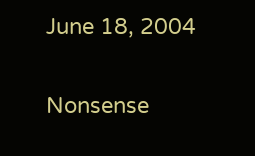June 18, 2004

Nonsense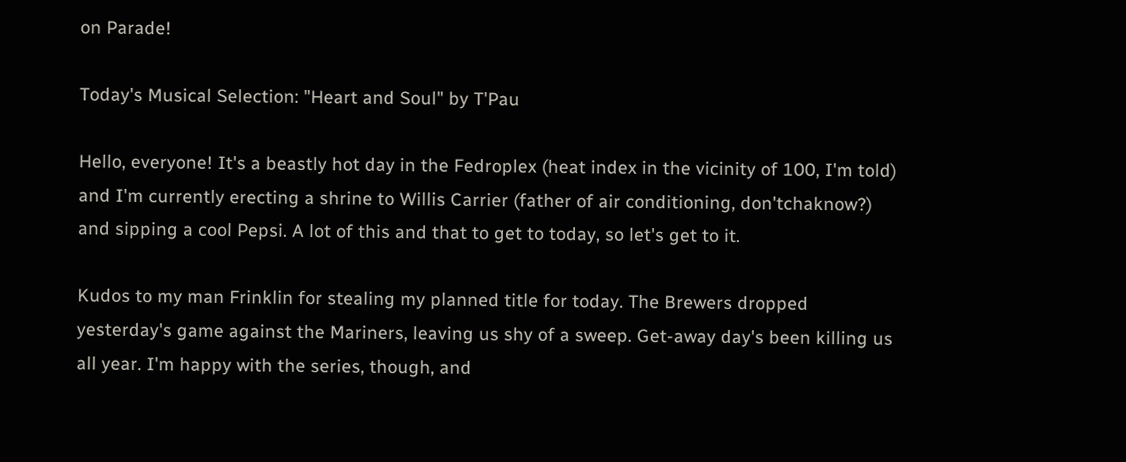on Parade!

Today's Musical Selection: "Heart and Soul" by T'Pau

Hello, everyone! It's a beastly hot day in the Fedroplex (heat index in the vicinity of 100, I'm told) and I'm currently erecting a shrine to Willis Carrier (father of air conditioning, don'tchaknow?) and sipping a cool Pepsi. A lot of this and that to get to today, so let's get to it.

Kudos to my man Frinklin for stealing my planned title for today. The Brewers dropped yesterday's game against the Mariners, leaving us shy of a sweep. Get-away day's been killing us all year. I'm happy with the series, though, and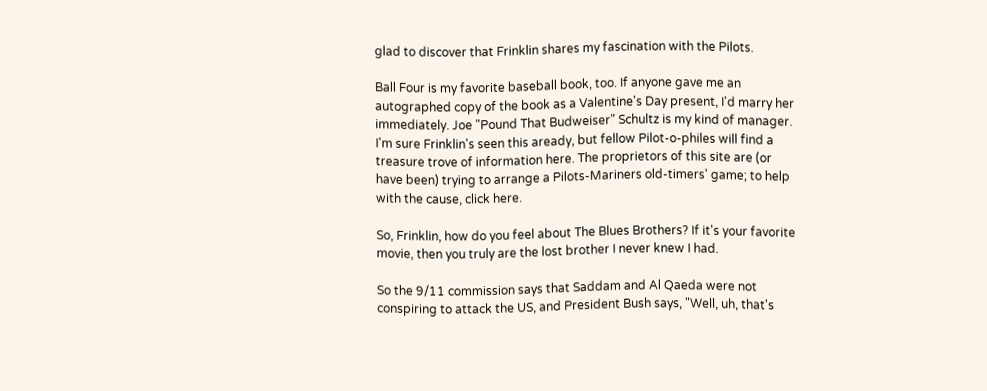glad to discover that Frinklin shares my fascination with the Pilots.

Ball Four is my favorite baseball book, too. If anyone gave me an autographed copy of the book as a Valentine's Day present, I'd marry her immediately. Joe "Pound That Budweiser" Schultz is my kind of manager. I'm sure Frinklin's seen this aready, but fellow Pilot-o-philes will find a treasure trove of information here. The proprietors of this site are (or have been) trying to arrange a Pilots-Mariners old-timers' game; to help with the cause, click here.

So, Frinklin, how do you feel about The Blues Brothers? If it's your favorite movie, then you truly are the lost brother I never knew I had.

So the 9/11 commission says that Saddam and Al Qaeda were not conspiring to attack the US, and President Bush says, "Well, uh, that's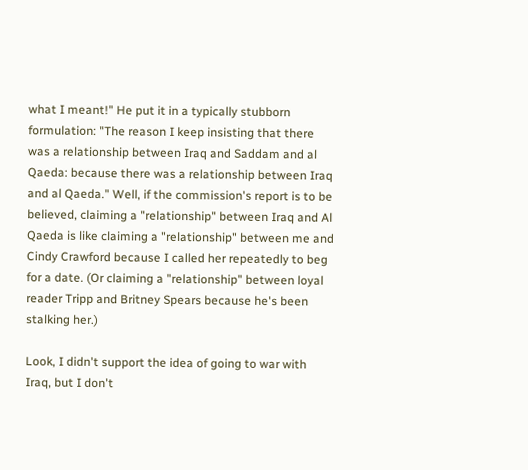what I meant!" He put it in a typically stubborn formulation: "The reason I keep insisting that there was a relationship between Iraq and Saddam and al Qaeda: because there was a relationship between Iraq and al Qaeda." Well, if the commission's report is to be believed, claiming a "relationship" between Iraq and Al Qaeda is like claiming a "relationship" between me and Cindy Crawford because I called her repeatedly to beg for a date. (Or claiming a "relationship" between loyal reader Tripp and Britney Spears because he's been stalking her.)

Look, I didn't support the idea of going to war with Iraq, but I don't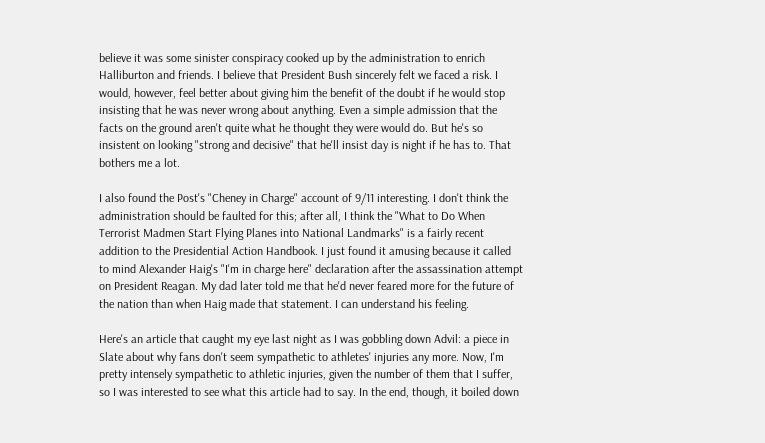believe it was some sinister conspiracy cooked up by the administration to enrich Halliburton and friends. I believe that President Bush sincerely felt we faced a risk. I would, however, feel better about giving him the benefit of the doubt if he would stop insisting that he was never wrong about anything. Even a simple admission that the facts on the ground aren't quite what he thought they were would do. But he's so insistent on looking "strong and decisive" that he'll insist day is night if he has to. That bothers me a lot.

I also found the Post's "Cheney in Charge" account of 9/11 interesting. I don't think the administration should be faulted for this; after all, I think the "What to Do When Terrorist Madmen Start Flying Planes into National Landmarks" is a fairly recent addition to the Presidential Action Handbook. I just found it amusing because it called to mind Alexander Haig's "I'm in charge here" declaration after the assassination attempt on President Reagan. My dad later told me that he'd never feared more for the future of the nation than when Haig made that statement. I can understand his feeling.

Here's an article that caught my eye last night as I was gobbling down Advil: a piece in Slate about why fans don't seem sympathetic to athletes' injuries any more. Now, I'm pretty intensely sympathetic to athletic injuries, given the number of them that I suffer, so I was interested to see what this article had to say. In the end, though, it boiled down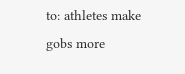to: athletes make gobs more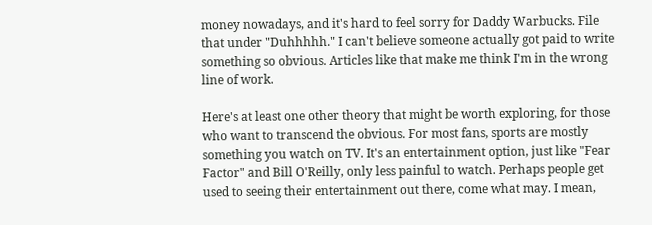money nowadays, and it's hard to feel sorry for Daddy Warbucks. File that under "Duhhhhh." I can't believe someone actually got paid to write something so obvious. Articles like that make me think I'm in the wrong line of work.

Here's at least one other theory that might be worth exploring, for those who want to transcend the obvious. For most fans, sports are mostly something you watch on TV. It's an entertainment option, just like "Fear Factor" and Bill O'Reilly, only less painful to watch. Perhaps people get used to seeing their entertainment out there, come what may. I mean,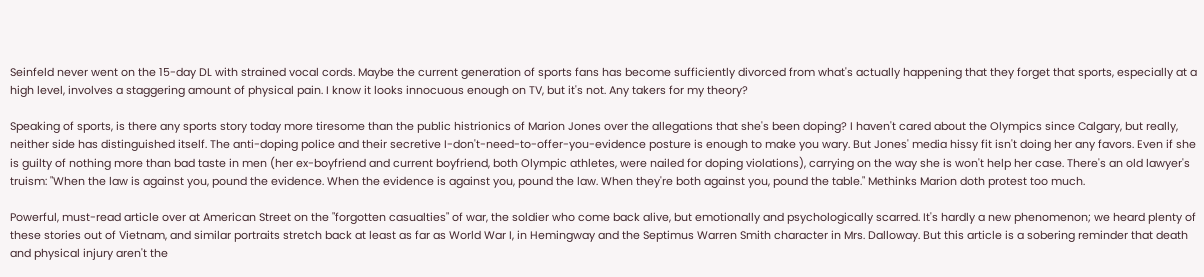Seinfeld never went on the 15-day DL with strained vocal cords. Maybe the current generation of sports fans has become sufficiently divorced from what's actually happening that they forget that sports, especially at a high level, involves a staggering amount of physical pain. I know it looks innocuous enough on TV, but it's not. Any takers for my theory?

Speaking of sports, is there any sports story today more tiresome than the public histrionics of Marion Jones over the allegations that she's been doping? I haven't cared about the Olympics since Calgary, but really, neither side has distinguished itself. The anti-doping police and their secretive I-don't-need-to-offer-you-evidence posture is enough to make you wary. But Jones' media hissy fit isn't doing her any favors. Even if she is guilty of nothing more than bad taste in men (her ex-boyfriend and current boyfriend, both Olympic athletes, were nailed for doping violations), carrying on the way she is won't help her case. There's an old lawyer's truism: "When the law is against you, pound the evidence. When the evidence is against you, pound the law. When they're both against you, pound the table." Methinks Marion doth protest too much.

Powerful, must-read article over at American Street on the "forgotten casualties" of war, the soldier who come back alive, but emotionally and psychologically scarred. It's hardly a new phenomenon; we heard plenty of these stories out of Vietnam, and similar portraits stretch back at least as far as World War I, in Hemingway and the Septimus Warren Smith character in Mrs. Dalloway. But this article is a sobering reminder that death and physical injury aren't the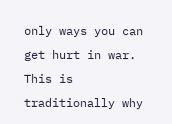only ways you can get hurt in war. This is traditionally why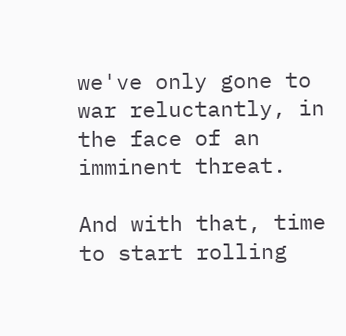we've only gone to war reluctantly, in the face of an imminent threat.

And with that, time to start rolling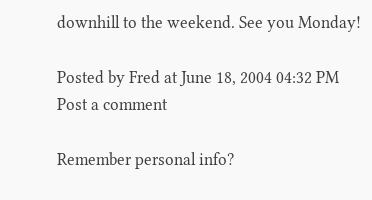downhill to the weekend. See you Monday!

Posted by Fred at June 18, 2004 04:32 PM
Post a comment

Remember personal info?